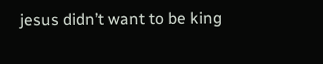jesus didn’t want to be king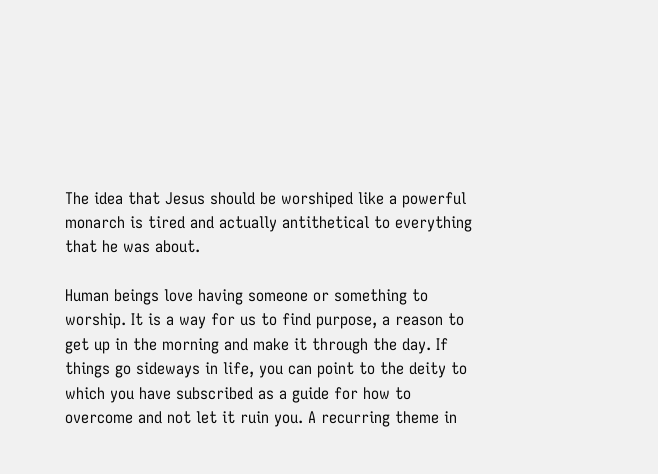The idea that Jesus should be worshiped like a powerful monarch is tired and actually antithetical to everything that he was about.

Human beings love having someone or something to worship. It is a way for us to find purpose, a reason to get up in the morning and make it through the day. If things go sideways in life, you can point to the deity to which you have subscribed as a guide for how to overcome and not let it ruin you. A recurring theme in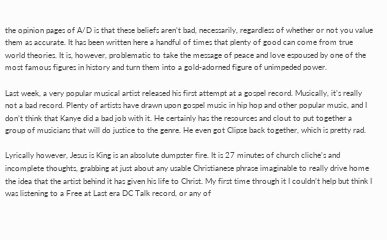the opinion pages of A/D is that these beliefs aren’t bad, necessarily, regardless of whether or not you value them as accurate. It has been written here a handful of times that plenty of good can come from true world theories. It is, however, problematic to take the message of peace and love espoused by one of the most famous figures in history and turn them into a gold-adorned figure of unimpeded power.

Last week, a very popular musical artist released his first attempt at a gospel record. Musically, it’s really not a bad record. Plenty of artists have drawn upon gospel music in hip hop and other popular music, and I don’t think that Kanye did a bad job with it. He certainly has the resources and clout to put together a group of musicians that will do justice to the genre. He even got Clipse back together, which is pretty rad.

Lyrically however, Jesus is King is an absolute dumpster fire. It is 27 minutes of church cliche’s and incomplete thoughts, grabbing at just about any usable Christianese phrase imaginable to really drive home the idea that the artist behind it has given his life to Christ. My first time through it I couldn’t help but think I was listening to a Free at Last era DC Talk record, or any of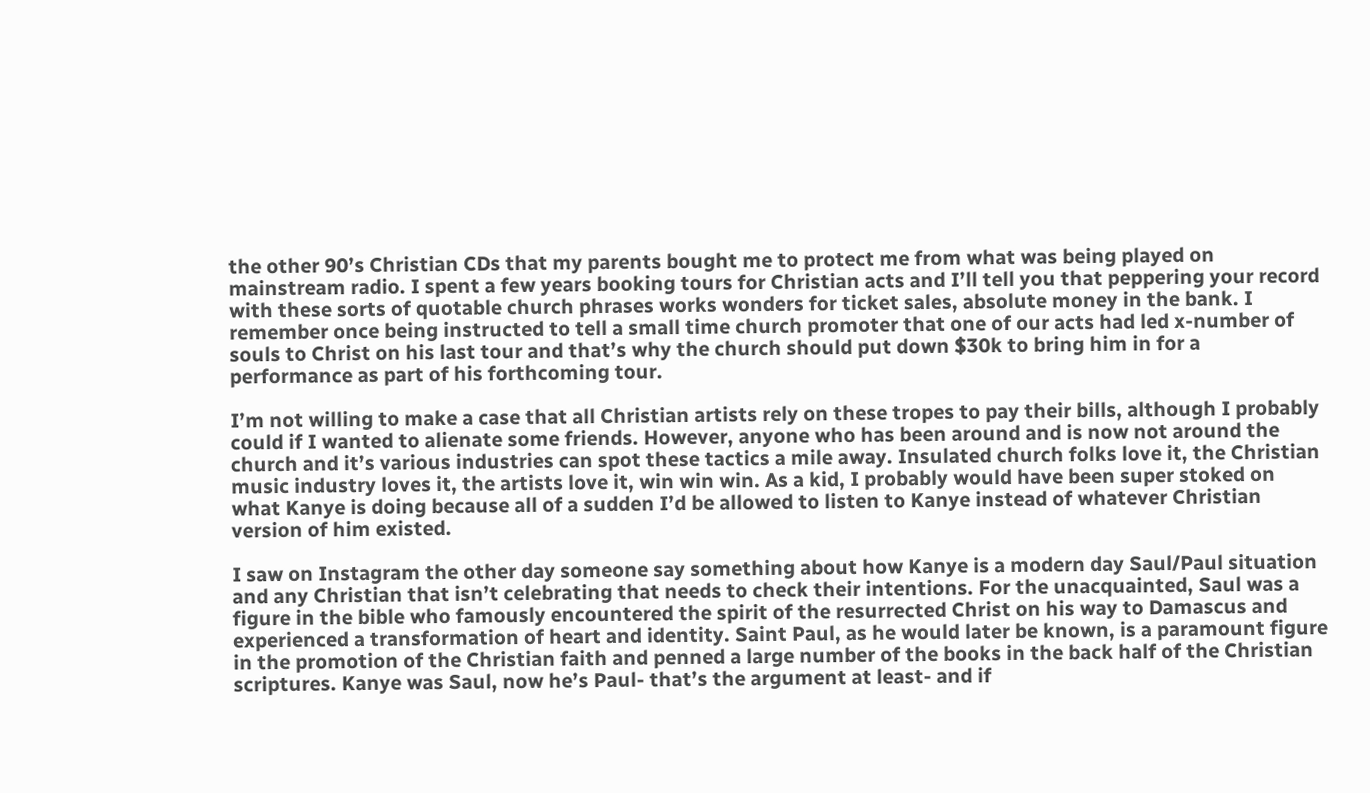the other 90’s Christian CDs that my parents bought me to protect me from what was being played on mainstream radio. I spent a few years booking tours for Christian acts and I’ll tell you that peppering your record with these sorts of quotable church phrases works wonders for ticket sales, absolute money in the bank. I remember once being instructed to tell a small time church promoter that one of our acts had led x-number of souls to Christ on his last tour and that’s why the church should put down $30k to bring him in for a performance as part of his forthcoming tour.

I’m not willing to make a case that all Christian artists rely on these tropes to pay their bills, although I probably could if I wanted to alienate some friends. However, anyone who has been around and is now not around the church and it’s various industries can spot these tactics a mile away. Insulated church folks love it, the Christian music industry loves it, the artists love it, win win win. As a kid, I probably would have been super stoked on what Kanye is doing because all of a sudden I’d be allowed to listen to Kanye instead of whatever Christian version of him existed.

I saw on Instagram the other day someone say something about how Kanye is a modern day Saul/Paul situation and any Christian that isn’t celebrating that needs to check their intentions. For the unacquainted, Saul was a figure in the bible who famously encountered the spirit of the resurrected Christ on his way to Damascus and experienced a transformation of heart and identity. Saint Paul, as he would later be known, is a paramount figure in the promotion of the Christian faith and penned a large number of the books in the back half of the Christian scriptures. Kanye was Saul, now he’s Paul- that’s the argument at least- and if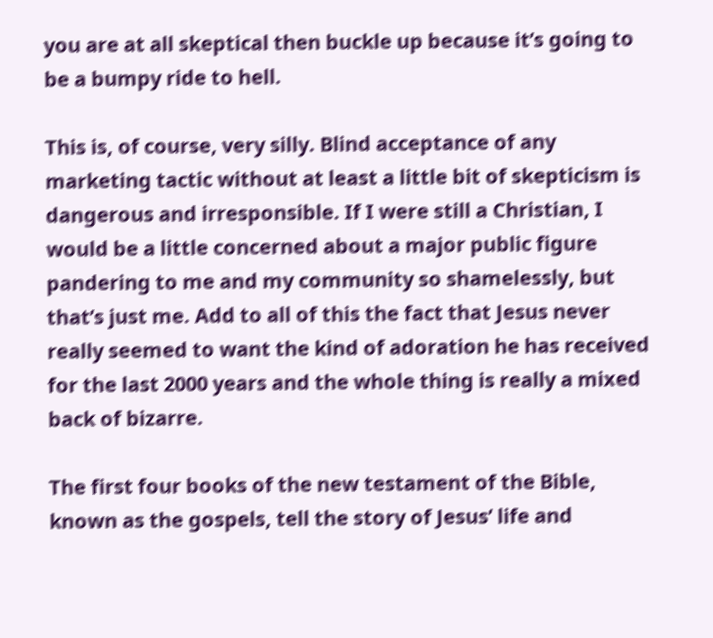you are at all skeptical then buckle up because it’s going to be a bumpy ride to hell.

This is, of course, very silly. Blind acceptance of any marketing tactic without at least a little bit of skepticism is dangerous and irresponsible. If I were still a Christian, I would be a little concerned about a major public figure pandering to me and my community so shamelessly, but that’s just me. Add to all of this the fact that Jesus never really seemed to want the kind of adoration he has received for the last 2000 years and the whole thing is really a mixed back of bizarre.

The first four books of the new testament of the Bible, known as the gospels, tell the story of Jesus’ life and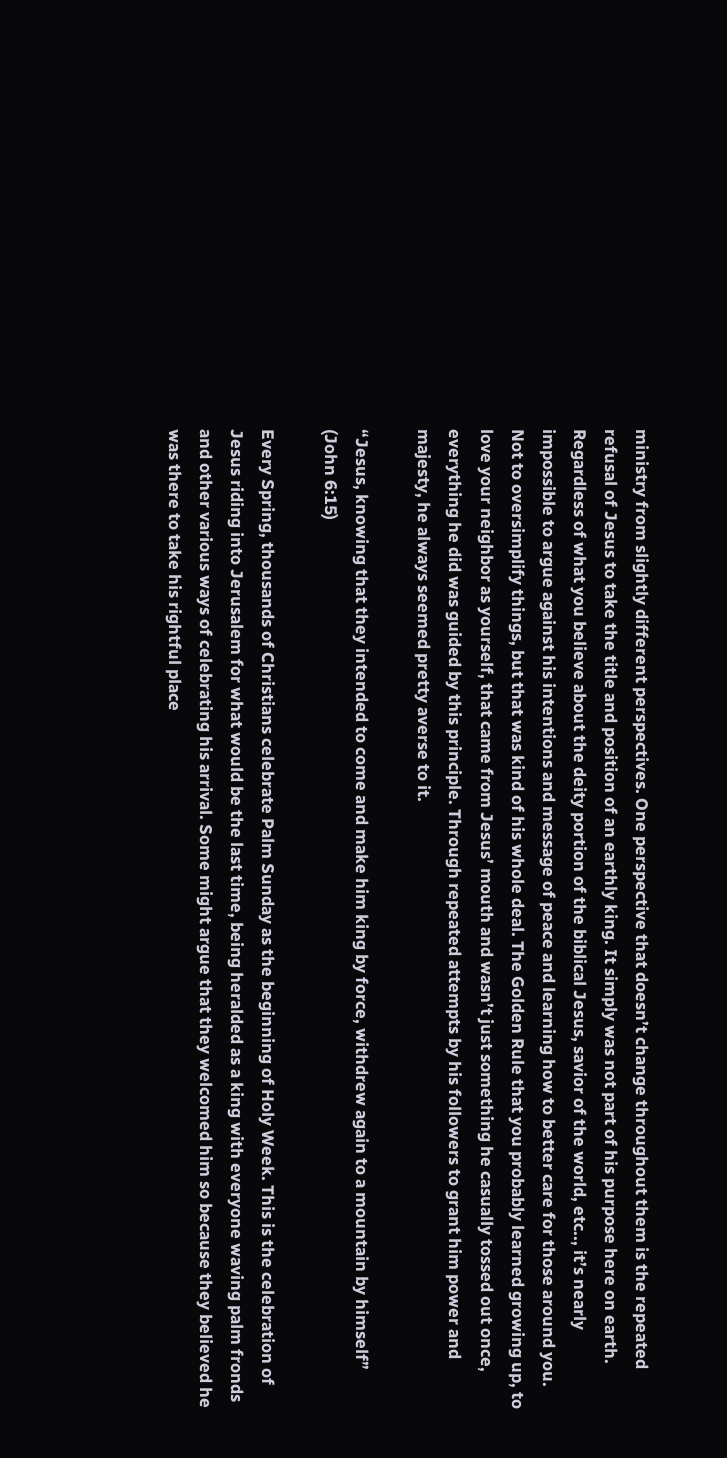ministry from slightly different perspectives. One perspective that doesn’t change throughout them is the repeated refusal of Jesus to take the title and position of an earthly king. It simply was not part of his purpose here on earth. Regardless of what you believe about the deity portion of the biblical Jesus, savior of the world, etc.., it’s nearly impossible to argue against his intentions and message of peace and learning how to better care for those around you. Not to oversimplify things, but that was kind of his whole deal. The Golden Rule that you probably learned growing up, to love your neighbor as yourself, that came from Jesus’ mouth and wasn’t just something he casually tossed out once, everything he did was guided by this principle. Through repeated attempts by his followers to grant him power and majesty, he always seemed pretty averse to it.

“Jesus, knowing that they intended to come and make him king by force, withdrew again to a mountain by himself” (John 6:15)

Every Spring, thousands of Christians celebrate Palm Sunday as the beginning of Holy Week. This is the celebration of Jesus riding into Jerusalem for what would be the last time, being heralded as a king with everyone waving palm fronds and other various ways of celebrating his arrival. Some might argue that they welcomed him so because they believed he was there to take his rightful place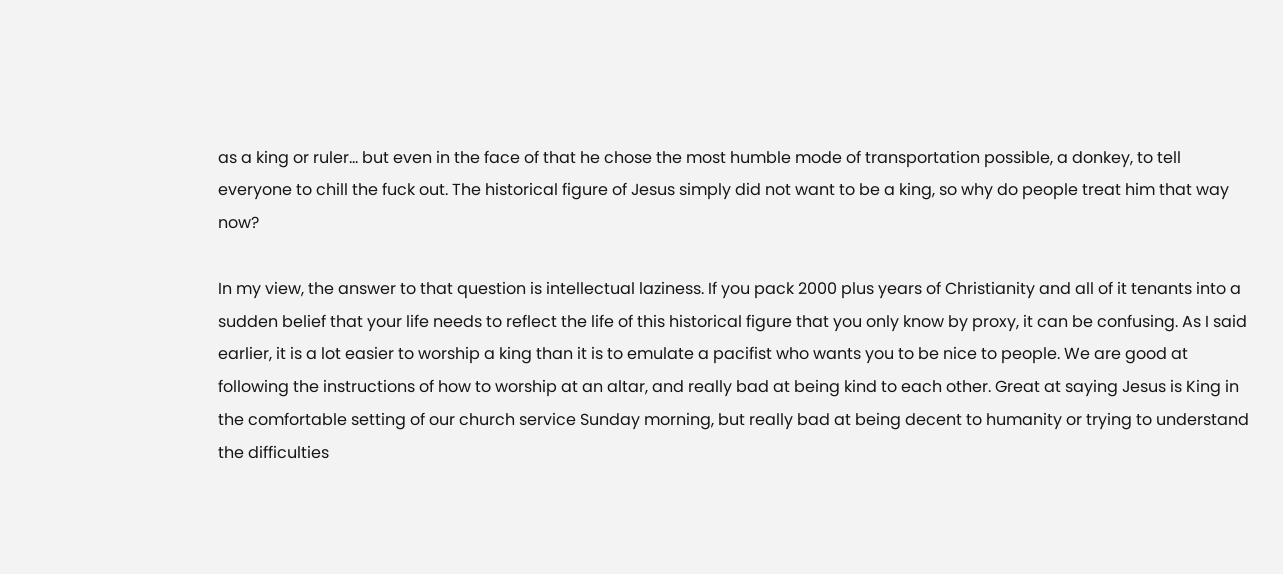as a king or ruler… but even in the face of that he chose the most humble mode of transportation possible, a donkey, to tell everyone to chill the fuck out. The historical figure of Jesus simply did not want to be a king, so why do people treat him that way now?

In my view, the answer to that question is intellectual laziness. If you pack 2000 plus years of Christianity and all of it tenants into a sudden belief that your life needs to reflect the life of this historical figure that you only know by proxy, it can be confusing. As I said earlier, it is a lot easier to worship a king than it is to emulate a pacifist who wants you to be nice to people. We are good at following the instructions of how to worship at an altar, and really bad at being kind to each other. Great at saying Jesus is King in the comfortable setting of our church service Sunday morning, but really bad at being decent to humanity or trying to understand the difficulties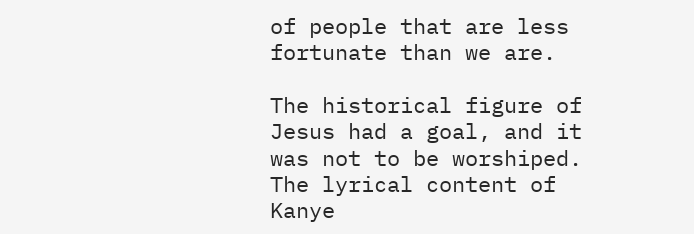of people that are less fortunate than we are.

The historical figure of Jesus had a goal, and it was not to be worshiped. The lyrical content of Kanye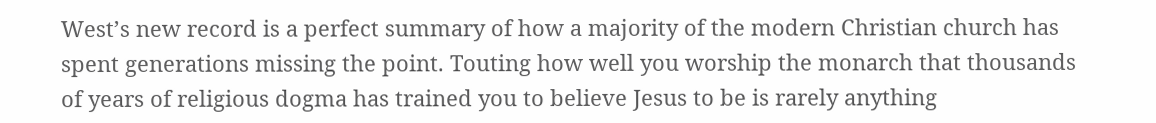West’s new record is a perfect summary of how a majority of the modern Christian church has spent generations missing the point. Touting how well you worship the monarch that thousands of years of religious dogma has trained you to believe Jesus to be is rarely anything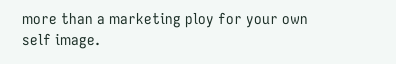more than a marketing ploy for your own self image.